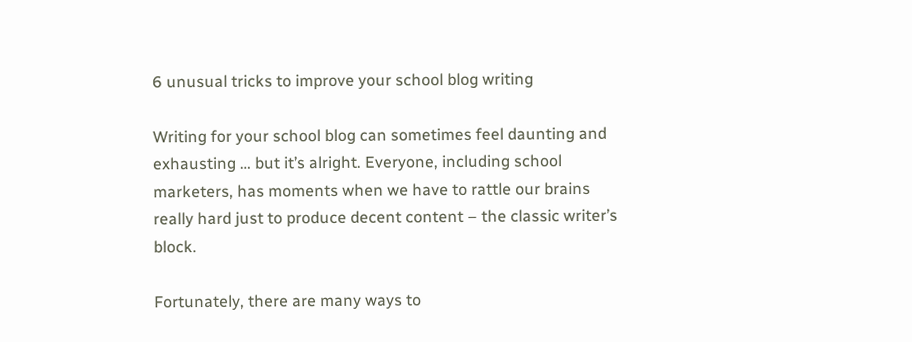6 unusual tricks to improve your school blog writing

Writing for your school blog can sometimes feel daunting and exhausting … but it’s alright. Everyone, including school marketers, has moments when we have to rattle our brains really hard just to produce decent content – the classic writer’s block.

Fortunately, there are many ways to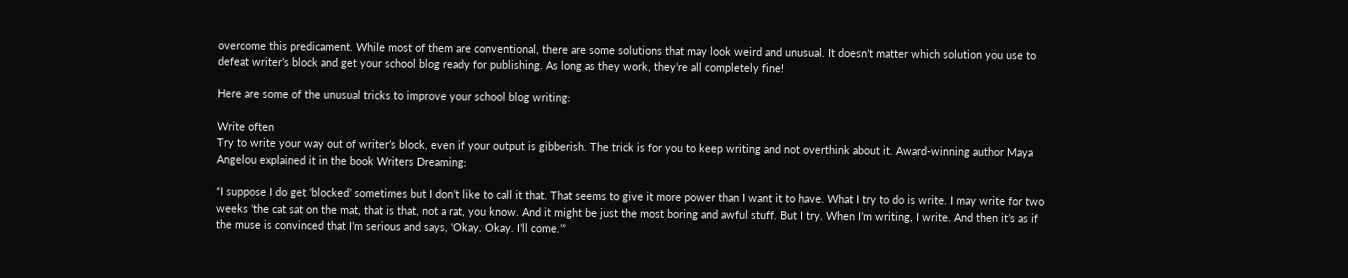overcome this predicament. While most of them are conventional, there are some solutions that may look weird and unusual. It doesn’t matter which solution you use to defeat writer’s block and get your school blog ready for publishing. As long as they work, they’re all completely fine!

Here are some of the unusual tricks to improve your school blog writing:

Write often
Try to write your way out of writer’s block, even if your output is gibberish. The trick is for you to keep writing and not overthink about it. Award-winning author Maya Angelou explained it in the book Writers Dreaming:

“I suppose I do get ‘blocked’ sometimes but I don’t like to call it that. That seems to give it more power than I want it to have. What I try to do is write. I may write for two weeks ‘the cat sat on the mat, that is that, not a rat, you know. And it might be just the most boring and awful stuff. But I try. When I’m writing, I write. And then it’s as if the muse is convinced that I’m serious and says, ‘Okay. Okay. I’ll come.’”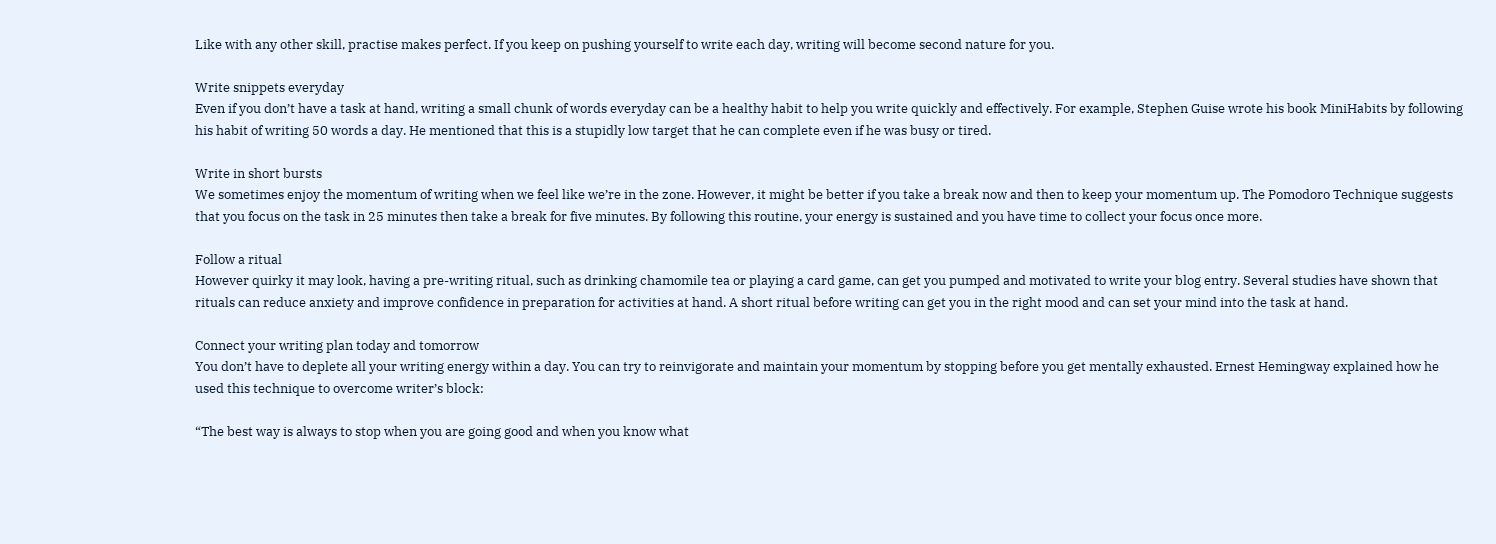Like with any other skill, practise makes perfect. If you keep on pushing yourself to write each day, writing will become second nature for you.

Write snippets everyday
Even if you don’t have a task at hand, writing a small chunk of words everyday can be a healthy habit to help you write quickly and effectively. For example, Stephen Guise wrote his book MiniHabits by following his habit of writing 50 words a day. He mentioned that this is a stupidly low target that he can complete even if he was busy or tired.

Write in short bursts
We sometimes enjoy the momentum of writing when we feel like we’re in the zone. However, it might be better if you take a break now and then to keep your momentum up. The Pomodoro Technique suggests that you focus on the task in 25 minutes then take a break for five minutes. By following this routine, your energy is sustained and you have time to collect your focus once more.

Follow a ritual
However quirky it may look, having a pre-writing ritual, such as drinking chamomile tea or playing a card game, can get you pumped and motivated to write your blog entry. Several studies have shown that rituals can reduce anxiety and improve confidence in preparation for activities at hand. A short ritual before writing can get you in the right mood and can set your mind into the task at hand.

Connect your writing plan today and tomorrow
You don’t have to deplete all your writing energy within a day. You can try to reinvigorate and maintain your momentum by stopping before you get mentally exhausted. Ernest Hemingway explained how he used this technique to overcome writer’s block:

“The best way is always to stop when you are going good and when you know what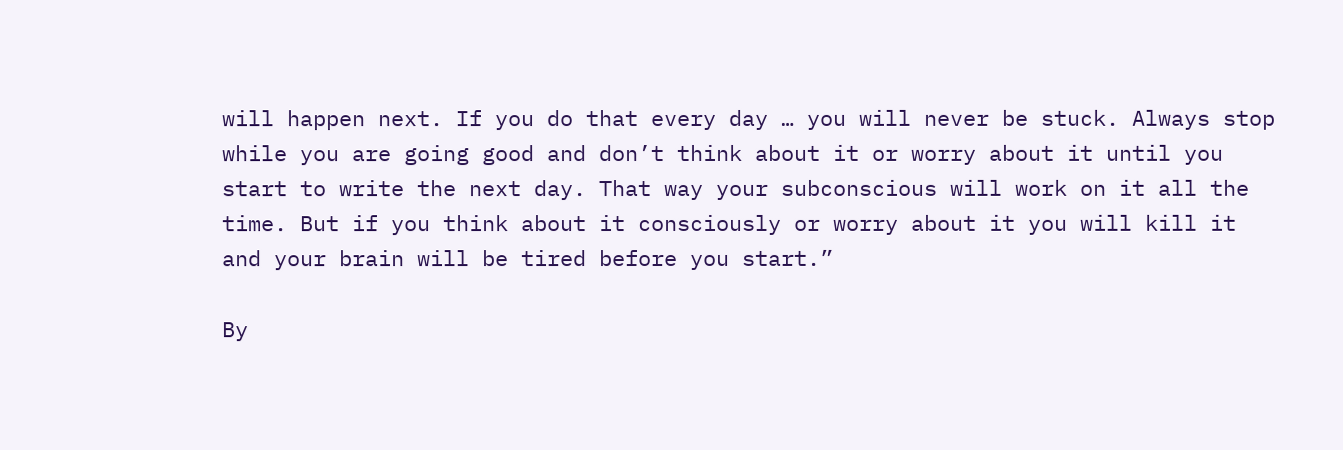will happen next. If you do that every day … you will never be stuck. Always stop while you are going good and don’t think about it or worry about it until you start to write the next day. That way your subconscious will work on it all the time. But if you think about it consciously or worry about it you will kill it and your brain will be tired before you start.”

By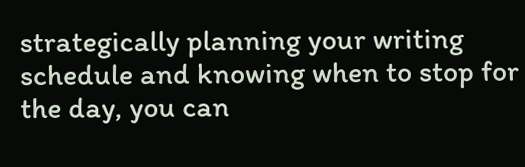strategically planning your writing schedule and knowing when to stop for the day, you can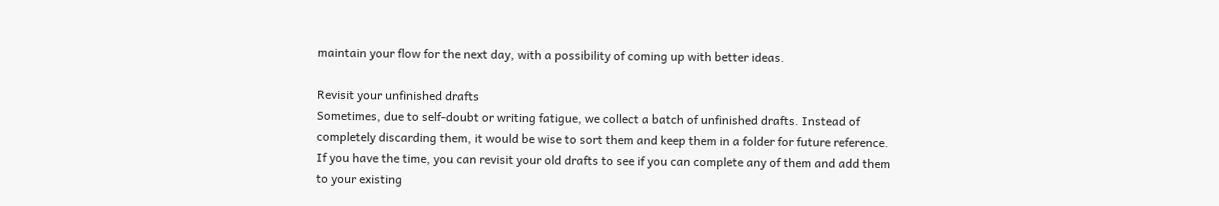maintain your flow for the next day, with a possibility of coming up with better ideas.

Revisit your unfinished drafts
Sometimes, due to self-doubt or writing fatigue, we collect a batch of unfinished drafts. Instead of completely discarding them, it would be wise to sort them and keep them in a folder for future reference. If you have the time, you can revisit your old drafts to see if you can complete any of them and add them to your existing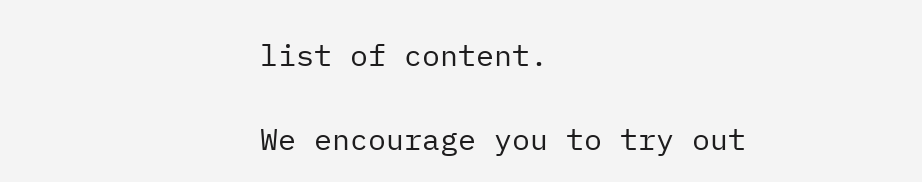list of content.

We encourage you to try out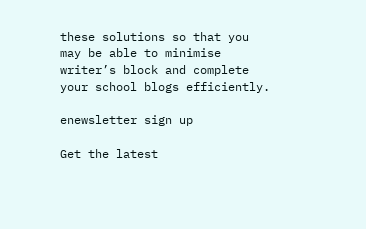these solutions so that you may be able to minimise writer’s block and complete your school blogs efficiently.

enewsletter sign up

Get the latest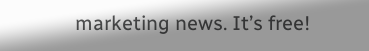marketing news. It’s free!